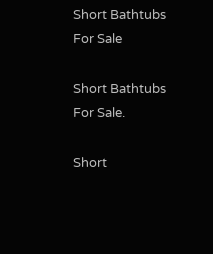Short Bathtubs For Sale

Short Bathtubs For Sale.

Short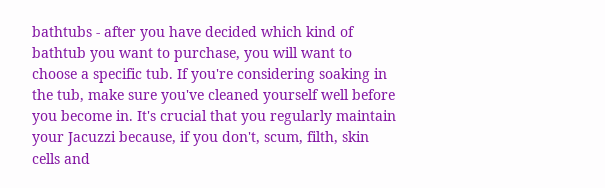bathtubs - after you have decided which kind of bathtub you want to purchase, you will want to choose a specific tub. If you're considering soaking in the tub, make sure you've cleaned yourself well before you become in. It's crucial that you regularly maintain your Jacuzzi because, if you don't, scum, filth, skin cells and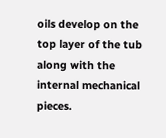oils develop on the top layer of the tub along with the internal mechanical pieces.